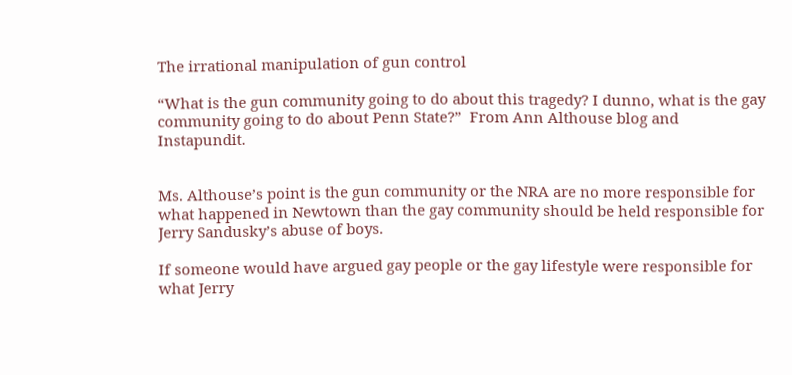The irrational manipulation of gun control

“What is the gun community going to do about this tragedy? I dunno, what is the gay community going to do about Penn State?”  From Ann Althouse blog and Instapundit.


Ms. Althouse’s point is the gun community or the NRA are no more responsible for what happened in Newtown than the gay community should be held responsible for Jerry Sandusky’s abuse of boys.

If someone would have argued gay people or the gay lifestyle were responsible for what Jerry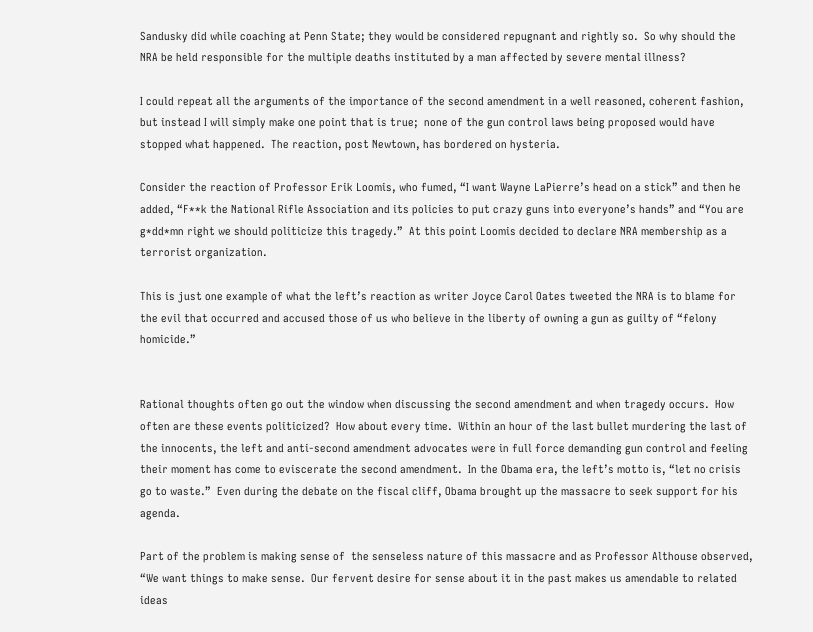Sandusky did while coaching at Penn State; they would be considered repugnant and rightly so.  So why should the NRA be held responsible for the multiple deaths instituted by a man affected by severe mental illness?

I could repeat all the arguments of the importance of the second amendment in a well reasoned, coherent fashion, but instead I will simply make one point that is true;  none of the gun control laws being proposed would have stopped what happened.  The reaction, post Newtown, has bordered on hysteria.

Consider the reaction of Professor Erik Loomis, who fumed, “I want Wayne LaPierre’s head on a stick” and then he added, “F**k the National Rifle Association and its policies to put crazy guns into everyone’s hands” and “You are g*dd*mn right we should politicize this tragedy.”  At this point Loomis decided to declare NRA membership as a terrorist organization.

This is just one example of what the left’s reaction as writer Joyce Carol Oates tweeted the NRA is to blame for the evil that occurred and accused those of us who believe in the liberty of owning a gun as guilty of “felony homicide.”


Rational thoughts often go out the window when discussing the second amendment and when tragedy occurs.  How often are these events politicized?  How about every time.  Within an hour of the last bullet murdering the last of the innocents, the left and anti-second amendment advocates were in full force demanding gun control and feeling their moment has come to eviscerate the second amendment.  In the Obama era, the left’s motto is, “let no crisis go to waste.”  Even during the debate on the fiscal cliff, Obama brought up the massacre to seek support for his agenda.

Part of the problem is making sense of  the senseless nature of this massacre and as Professor Althouse observed, “We want things to make sense.  Our fervent desire for sense about it in the past makes us amendable to related ideas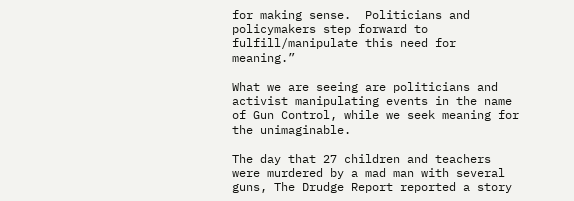for making sense.  Politicians and policymakers step forward to fulfill/manipulate this need for meaning.”

What we are seeing are politicians and activist manipulating events in the name of Gun Control, while we seek meaning for the unimaginable.

The day that 27 children and teachers were murdered by a mad man with several guns, The Drudge Report reported a story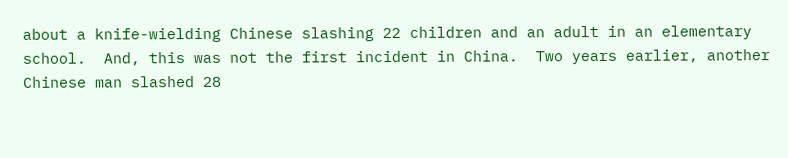about a knife-wielding Chinese slashing 22 children and an adult in an elementary school.  And, this was not the first incident in China.  Two years earlier, another Chinese man slashed 28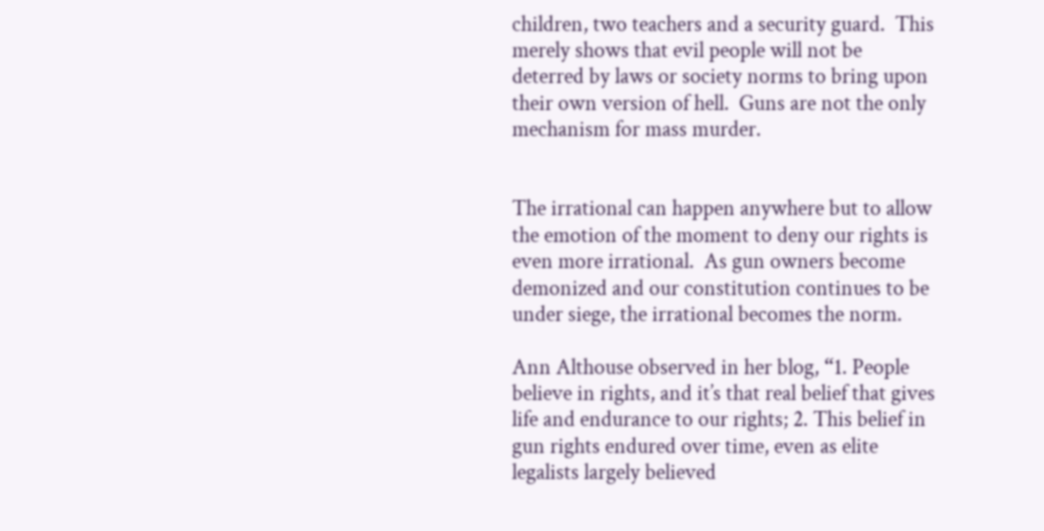children, two teachers and a security guard.  This merely shows that evil people will not be deterred by laws or society norms to bring upon their own version of hell.  Guns are not the only mechanism for mass murder.


The irrational can happen anywhere but to allow the emotion of the moment to deny our rights is even more irrational.  As gun owners become demonized and our constitution continues to be under siege, the irrational becomes the norm.

Ann Althouse observed in her blog, “1. People believe in rights, and it’s that real belief that gives life and endurance to our rights; 2. This belief in gun rights endured over time, even as elite legalists largely believed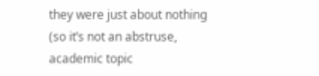they were just about nothing (so it’s not an abstruse, academic topic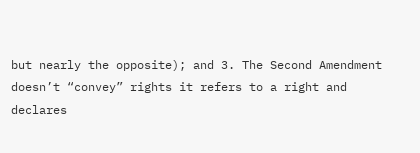but nearly the opposite); and 3. The Second Amendment doesn’t “convey” rights it refers to a right and declares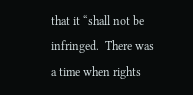that it “shall not be infringed.  There was a time when rights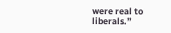were real to liberals.”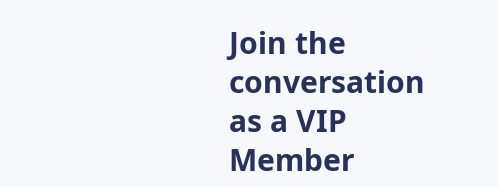Join the conversation as a VIP Member